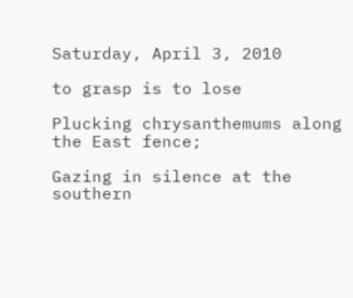Saturday, April 3, 2010

to grasp is to lose

Plucking chrysanthemums along the East fence;

Gazing in silence at the southern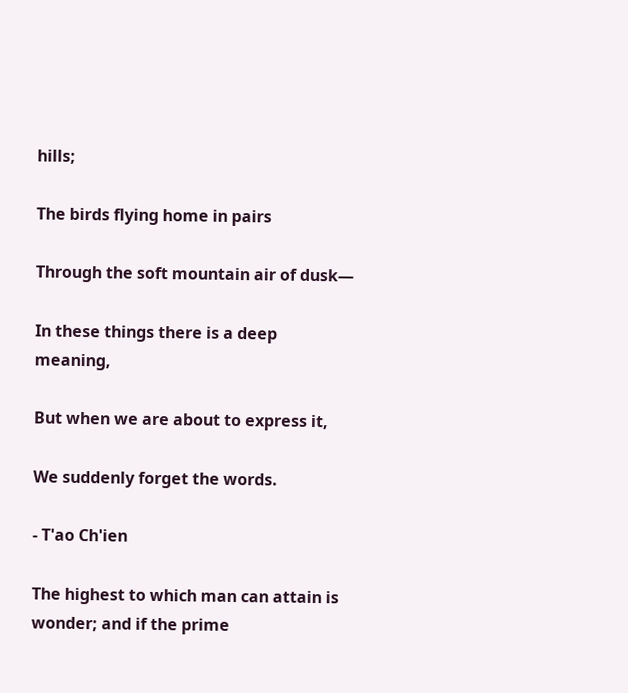hills;

The birds flying home in pairs

Through the soft mountain air of dusk—

In these things there is a deep meaning,

But when we are about to express it,

We suddenly forget the words.

- T'ao Ch'ien

The highest to which man can attain is wonder; and if the prime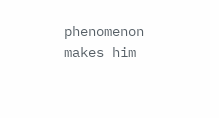phenomenon makes him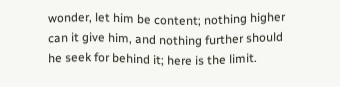wonder, let him be content; nothing higher can it give him, and nothing further should he seek for behind it; here is the limit.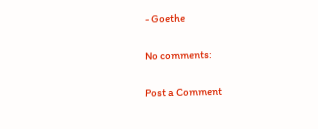- Goethe

No comments:

Post a Comment